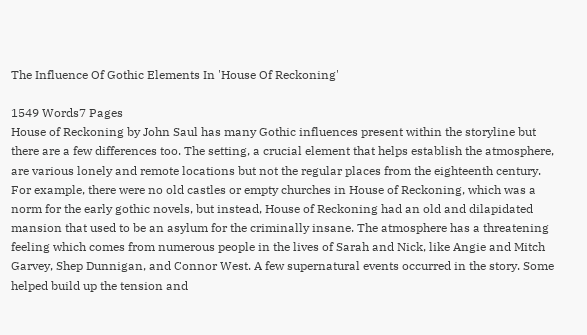The Influence Of Gothic Elements In 'House Of Reckoning'

1549 Words7 Pages
House of Reckoning by John Saul has many Gothic influences present within the storyline but there are a few differences too. The setting, a crucial element that helps establish the atmosphere, are various lonely and remote locations but not the regular places from the eighteenth century. For example, there were no old castles or empty churches in House of Reckoning, which was a norm for the early gothic novels, but instead, House of Reckoning had an old and dilapidated mansion that used to be an asylum for the criminally insane. The atmosphere has a threatening feeling which comes from numerous people in the lives of Sarah and Nick, like Angie and Mitch Garvey, Shep Dunnigan, and Connor West. A few supernatural events occurred in the story. Some helped build up the tension and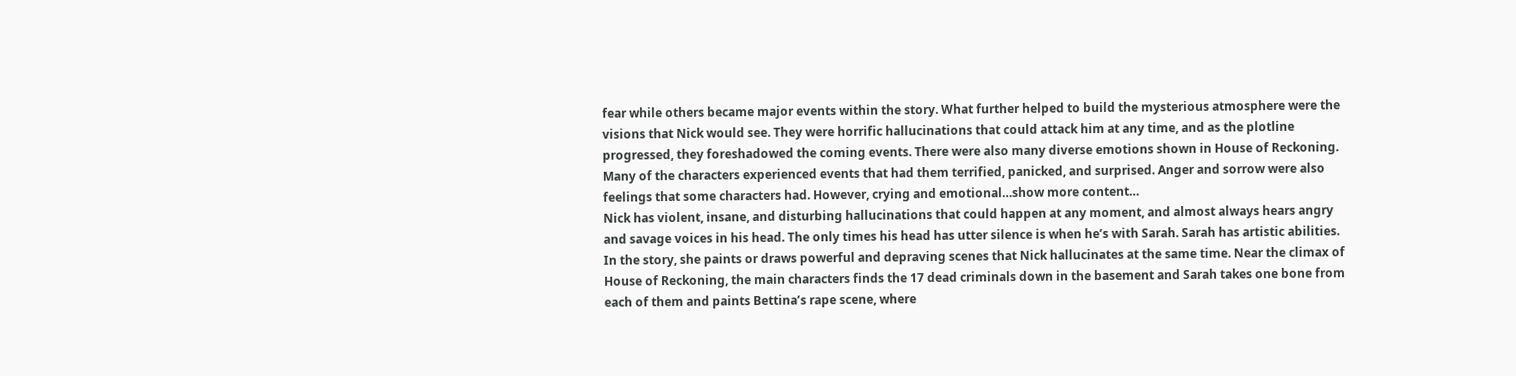fear while others became major events within the story. What further helped to build the mysterious atmosphere were the visions that Nick would see. They were horrific hallucinations that could attack him at any time, and as the plotline progressed, they foreshadowed the coming events. There were also many diverse emotions shown in House of Reckoning. Many of the characters experienced events that had them terrified, panicked, and surprised. Anger and sorrow were also feelings that some characters had. However, crying and emotional…show more content…
Nick has violent, insane, and disturbing hallucinations that could happen at any moment, and almost always hears angry and savage voices in his head. The only times his head has utter silence is when he’s with Sarah. Sarah has artistic abilities. In the story, she paints or draws powerful and depraving scenes that Nick hallucinates at the same time. Near the climax of House of Reckoning, the main characters finds the 17 dead criminals down in the basement and Sarah takes one bone from each of them and paints Bettina’s rape scene, where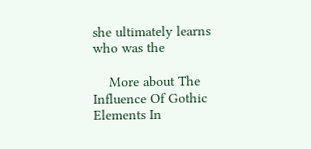she ultimately learns who was the

    More about The Influence Of Gothic Elements In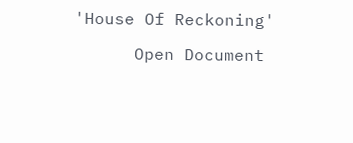'House Of Reckoning'

      Open Document